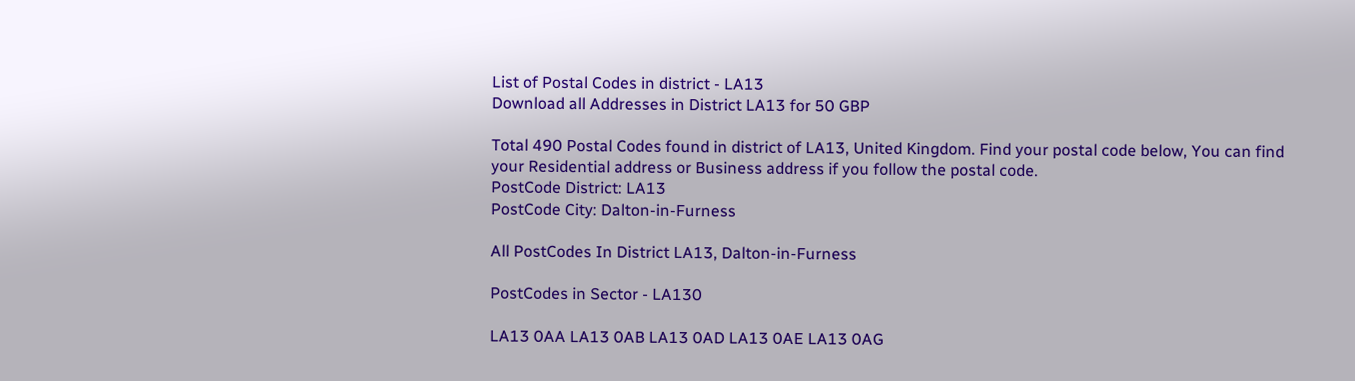List of Postal Codes in district - LA13
Download all Addresses in District LA13 for 50 GBP

Total 490 Postal Codes found in district of LA13, United Kingdom. Find your postal code below, You can find your Residential address or Business address if you follow the postal code.
PostCode District: LA13
PostCode City: Dalton-in-Furness

All PostCodes In District LA13, Dalton-in-Furness

PostCodes in Sector - LA130

LA13 0AA LA13 0AB LA13 0AD LA13 0AE LA13 0AG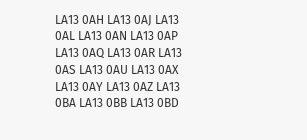LA13 0AH LA13 0AJ LA13 0AL LA13 0AN LA13 0AP LA13 0AQ LA13 0AR LA13 0AS LA13 0AU LA13 0AX LA13 0AY LA13 0AZ LA13 0BA LA13 0BB LA13 0BD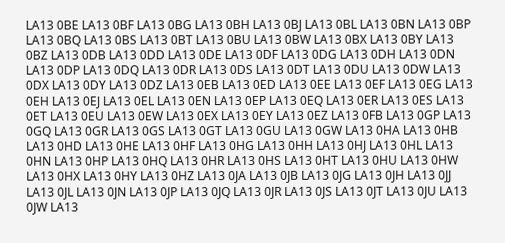LA13 0BE LA13 0BF LA13 0BG LA13 0BH LA13 0BJ LA13 0BL LA13 0BN LA13 0BP LA13 0BQ LA13 0BS LA13 0BT LA13 0BU LA13 0BW LA13 0BX LA13 0BY LA13 0BZ LA13 0DB LA13 0DD LA13 0DE LA13 0DF LA13 0DG LA13 0DH LA13 0DN LA13 0DP LA13 0DQ LA13 0DR LA13 0DS LA13 0DT LA13 0DU LA13 0DW LA13 0DX LA13 0DY LA13 0DZ LA13 0EB LA13 0ED LA13 0EE LA13 0EF LA13 0EG LA13 0EH LA13 0EJ LA13 0EL LA13 0EN LA13 0EP LA13 0EQ LA13 0ER LA13 0ES LA13 0ET LA13 0EU LA13 0EW LA13 0EX LA13 0EY LA13 0EZ LA13 0FB LA13 0GP LA13 0GQ LA13 0GR LA13 0GS LA13 0GT LA13 0GU LA13 0GW LA13 0HA LA13 0HB LA13 0HD LA13 0HE LA13 0HF LA13 0HG LA13 0HH LA13 0HJ LA13 0HL LA13 0HN LA13 0HP LA13 0HQ LA13 0HR LA13 0HS LA13 0HT LA13 0HU LA13 0HW LA13 0HX LA13 0HY LA13 0HZ LA13 0JA LA13 0JB LA13 0JG LA13 0JH LA13 0JJ LA13 0JL LA13 0JN LA13 0JP LA13 0JQ LA13 0JR LA13 0JS LA13 0JT LA13 0JU LA13 0JW LA13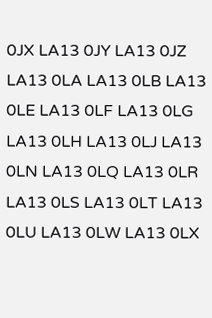0JX LA13 0JY LA13 0JZ LA13 0LA LA13 0LB LA13 0LE LA13 0LF LA13 0LG LA13 0LH LA13 0LJ LA13 0LN LA13 0LQ LA13 0LR LA13 0LS LA13 0LT LA13 0LU LA13 0LW LA13 0LX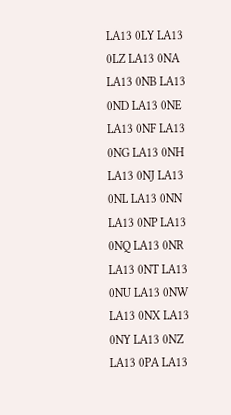LA13 0LY LA13 0LZ LA13 0NA LA13 0NB LA13 0ND LA13 0NE LA13 0NF LA13 0NG LA13 0NH LA13 0NJ LA13 0NL LA13 0NN LA13 0NP LA13 0NQ LA13 0NR LA13 0NT LA13 0NU LA13 0NW LA13 0NX LA13 0NY LA13 0NZ LA13 0PA LA13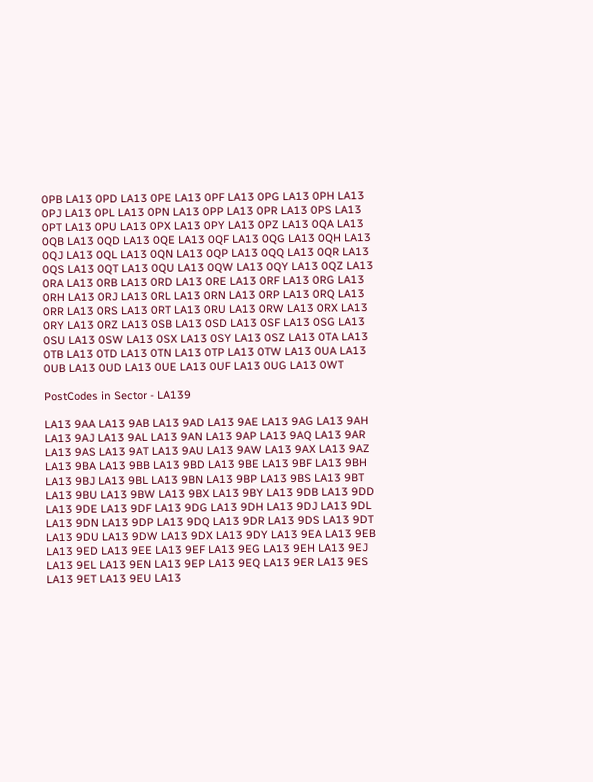0PB LA13 0PD LA13 0PE LA13 0PF LA13 0PG LA13 0PH LA13 0PJ LA13 0PL LA13 0PN LA13 0PP LA13 0PR LA13 0PS LA13 0PT LA13 0PU LA13 0PX LA13 0PY LA13 0PZ LA13 0QA LA13 0QB LA13 0QD LA13 0QE LA13 0QF LA13 0QG LA13 0QH LA13 0QJ LA13 0QL LA13 0QN LA13 0QP LA13 0QQ LA13 0QR LA13 0QS LA13 0QT LA13 0QU LA13 0QW LA13 0QY LA13 0QZ LA13 0RA LA13 0RB LA13 0RD LA13 0RE LA13 0RF LA13 0RG LA13 0RH LA13 0RJ LA13 0RL LA13 0RN LA13 0RP LA13 0RQ LA13 0RR LA13 0RS LA13 0RT LA13 0RU LA13 0RW LA13 0RX LA13 0RY LA13 0RZ LA13 0SB LA13 0SD LA13 0SF LA13 0SG LA13 0SU LA13 0SW LA13 0SX LA13 0SY LA13 0SZ LA13 0TA LA13 0TB LA13 0TD LA13 0TN LA13 0TP LA13 0TW LA13 0UA LA13 0UB LA13 0UD LA13 0UE LA13 0UF LA13 0UG LA13 0WT

PostCodes in Sector - LA139

LA13 9AA LA13 9AB LA13 9AD LA13 9AE LA13 9AG LA13 9AH LA13 9AJ LA13 9AL LA13 9AN LA13 9AP LA13 9AQ LA13 9AR LA13 9AS LA13 9AT LA13 9AU LA13 9AW LA13 9AX LA13 9AZ LA13 9BA LA13 9BB LA13 9BD LA13 9BE LA13 9BF LA13 9BH LA13 9BJ LA13 9BL LA13 9BN LA13 9BP LA13 9BS LA13 9BT LA13 9BU LA13 9BW LA13 9BX LA13 9BY LA13 9DB LA13 9DD LA13 9DE LA13 9DF LA13 9DG LA13 9DH LA13 9DJ LA13 9DL LA13 9DN LA13 9DP LA13 9DQ LA13 9DR LA13 9DS LA13 9DT LA13 9DU LA13 9DW LA13 9DX LA13 9DY LA13 9EA LA13 9EB LA13 9ED LA13 9EE LA13 9EF LA13 9EG LA13 9EH LA13 9EJ LA13 9EL LA13 9EN LA13 9EP LA13 9EQ LA13 9ER LA13 9ES LA13 9ET LA13 9EU LA13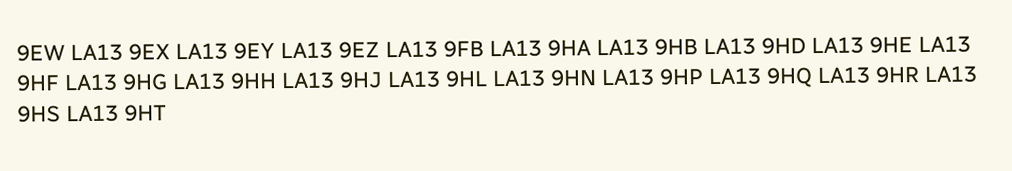9EW LA13 9EX LA13 9EY LA13 9EZ LA13 9FB LA13 9HA LA13 9HB LA13 9HD LA13 9HE LA13 9HF LA13 9HG LA13 9HH LA13 9HJ LA13 9HL LA13 9HN LA13 9HP LA13 9HQ LA13 9HR LA13 9HS LA13 9HT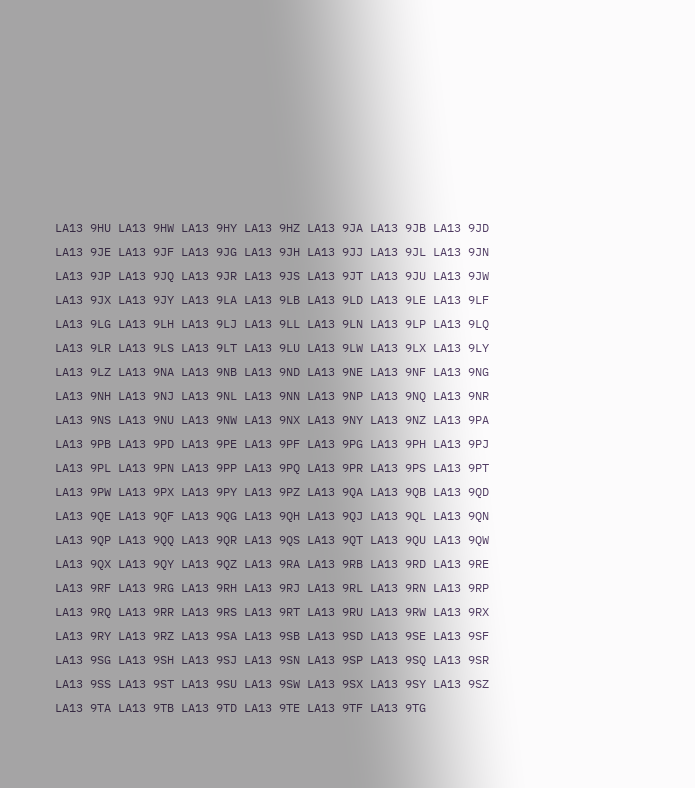LA13 9HU LA13 9HW LA13 9HY LA13 9HZ LA13 9JA LA13 9JB LA13 9JD LA13 9JE LA13 9JF LA13 9JG LA13 9JH LA13 9JJ LA13 9JL LA13 9JN LA13 9JP LA13 9JQ LA13 9JR LA13 9JS LA13 9JT LA13 9JU LA13 9JW LA13 9JX LA13 9JY LA13 9LA LA13 9LB LA13 9LD LA13 9LE LA13 9LF LA13 9LG LA13 9LH LA13 9LJ LA13 9LL LA13 9LN LA13 9LP LA13 9LQ LA13 9LR LA13 9LS LA13 9LT LA13 9LU LA13 9LW LA13 9LX LA13 9LY LA13 9LZ LA13 9NA LA13 9NB LA13 9ND LA13 9NE LA13 9NF LA13 9NG LA13 9NH LA13 9NJ LA13 9NL LA13 9NN LA13 9NP LA13 9NQ LA13 9NR LA13 9NS LA13 9NU LA13 9NW LA13 9NX LA13 9NY LA13 9NZ LA13 9PA LA13 9PB LA13 9PD LA13 9PE LA13 9PF LA13 9PG LA13 9PH LA13 9PJ LA13 9PL LA13 9PN LA13 9PP LA13 9PQ LA13 9PR LA13 9PS LA13 9PT LA13 9PW LA13 9PX LA13 9PY LA13 9PZ LA13 9QA LA13 9QB LA13 9QD LA13 9QE LA13 9QF LA13 9QG LA13 9QH LA13 9QJ LA13 9QL LA13 9QN LA13 9QP LA13 9QQ LA13 9QR LA13 9QS LA13 9QT LA13 9QU LA13 9QW LA13 9QX LA13 9QY LA13 9QZ LA13 9RA LA13 9RB LA13 9RD LA13 9RE LA13 9RF LA13 9RG LA13 9RH LA13 9RJ LA13 9RL LA13 9RN LA13 9RP LA13 9RQ LA13 9RR LA13 9RS LA13 9RT LA13 9RU LA13 9RW LA13 9RX LA13 9RY LA13 9RZ LA13 9SA LA13 9SB LA13 9SD LA13 9SE LA13 9SF LA13 9SG LA13 9SH LA13 9SJ LA13 9SN LA13 9SP LA13 9SQ LA13 9SR LA13 9SS LA13 9ST LA13 9SU LA13 9SW LA13 9SX LA13 9SY LA13 9SZ LA13 9TA LA13 9TB LA13 9TD LA13 9TE LA13 9TF LA13 9TG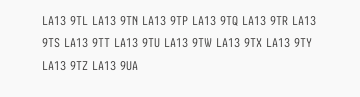LA13 9TL LA13 9TN LA13 9TP LA13 9TQ LA13 9TR LA13 9TS LA13 9TT LA13 9TU LA13 9TW LA13 9TX LA13 9TY LA13 9TZ LA13 9UA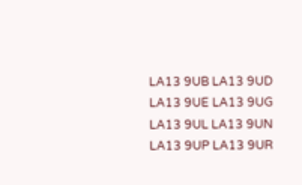LA13 9UB LA13 9UD LA13 9UE LA13 9UG LA13 9UL LA13 9UN LA13 9UP LA13 9UR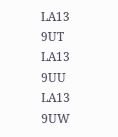LA13 9UT LA13 9UU LA13 9UW